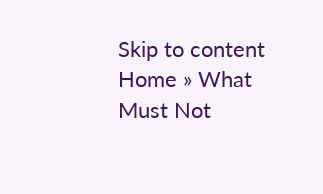Skip to content
Home » What Must Not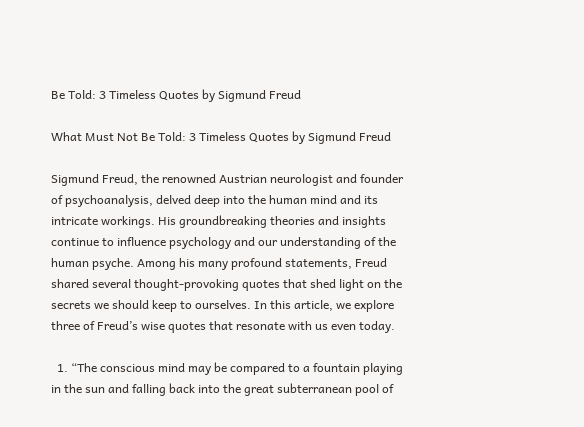Be Told: 3 Timeless Quotes by Sigmund Freud

What Must Not Be Told: 3 Timeless Quotes by Sigmund Freud

Sigmund Freud, the renowned Austrian neurologist and founder of psychoanalysis, delved deep into the human mind and its intricate workings. His groundbreaking theories and insights continue to influence psychology and our understanding of the human psyche. Among his many profound statements, Freud shared several thought-provoking quotes that shed light on the secrets we should keep to ourselves. In this article, we explore three of Freud’s wise quotes that resonate with us even today.

  1. “The conscious mind may be compared to a fountain playing in the sun and falling back into the great subterranean pool of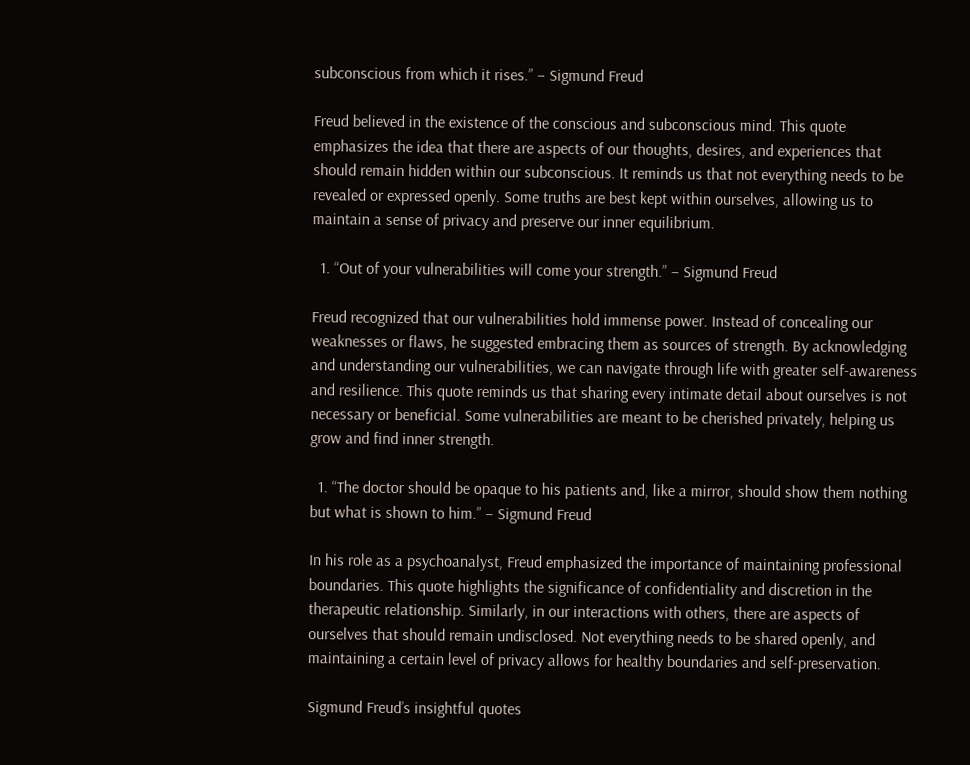subconscious from which it rises.” – Sigmund Freud

Freud believed in the existence of the conscious and subconscious mind. This quote emphasizes the idea that there are aspects of our thoughts, desires, and experiences that should remain hidden within our subconscious. It reminds us that not everything needs to be revealed or expressed openly. Some truths are best kept within ourselves, allowing us to maintain a sense of privacy and preserve our inner equilibrium.

  1. “Out of your vulnerabilities will come your strength.” – Sigmund Freud

Freud recognized that our vulnerabilities hold immense power. Instead of concealing our weaknesses or flaws, he suggested embracing them as sources of strength. By acknowledging and understanding our vulnerabilities, we can navigate through life with greater self-awareness and resilience. This quote reminds us that sharing every intimate detail about ourselves is not necessary or beneficial. Some vulnerabilities are meant to be cherished privately, helping us grow and find inner strength.

  1. “The doctor should be opaque to his patients and, like a mirror, should show them nothing but what is shown to him.” – Sigmund Freud

In his role as a psychoanalyst, Freud emphasized the importance of maintaining professional boundaries. This quote highlights the significance of confidentiality and discretion in the therapeutic relationship. Similarly, in our interactions with others, there are aspects of ourselves that should remain undisclosed. Not everything needs to be shared openly, and maintaining a certain level of privacy allows for healthy boundaries and self-preservation.

Sigmund Freud’s insightful quotes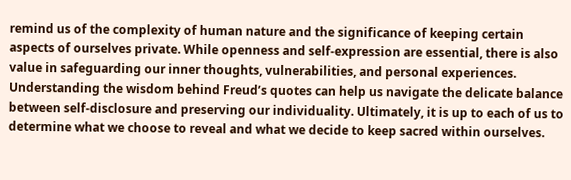remind us of the complexity of human nature and the significance of keeping certain aspects of ourselves private. While openness and self-expression are essential, there is also value in safeguarding our inner thoughts, vulnerabilities, and personal experiences. Understanding the wisdom behind Freud’s quotes can help us navigate the delicate balance between self-disclosure and preserving our individuality. Ultimately, it is up to each of us to determine what we choose to reveal and what we decide to keep sacred within ourselves.